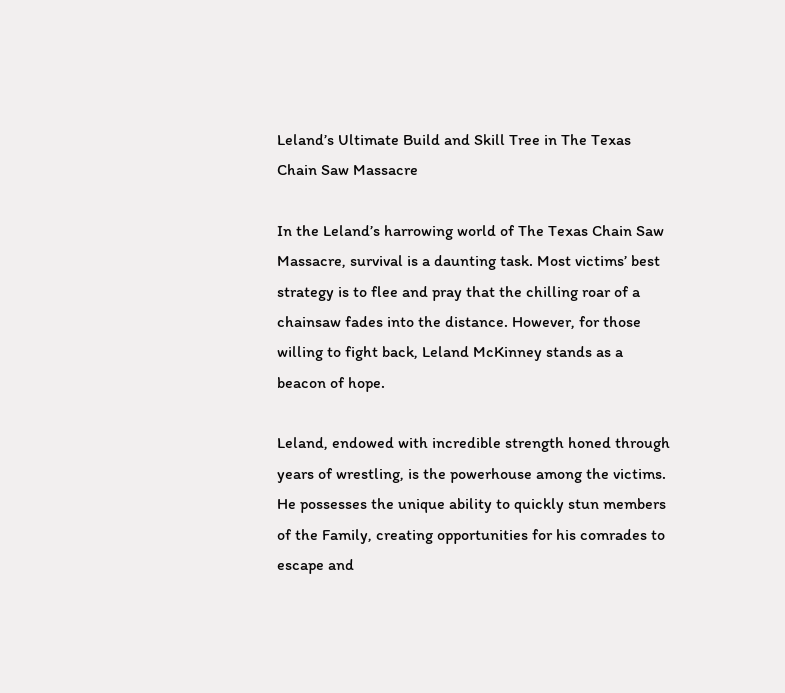Leland’s Ultimate Build and Skill Tree in The Texas Chain Saw Massacre

In the Leland’s harrowing world of The Texas Chain Saw Massacre, survival is a daunting task. Most victims’ best strategy is to flee and pray that the chilling roar of a chainsaw fades into the distance. However, for those willing to fight back, Leland McKinney stands as a beacon of hope.

Leland, endowed with incredible strength honed through years of wrestling, is the powerhouse among the victims. He possesses the unique ability to quickly stun members of the Family, creating opportunities for his comrades to escape and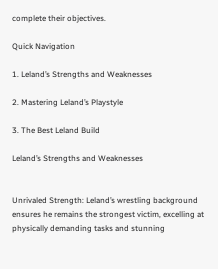complete their objectives.

Quick Navigation

1. Leland’s Strengths and Weaknesses

2. Mastering Leland’s Playstyle

3. The Best Leland Build

Leland’s Strengths and Weaknesses


Unrivaled Strength: Leland’s wrestling background ensures he remains the strongest victim, excelling at physically demanding tasks and stunning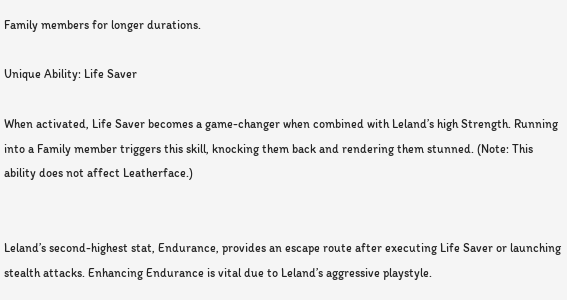Family members for longer durations.

Unique Ability: Life Saver

When activated, Life Saver becomes a game-changer when combined with Leland’s high Strength. Running into a Family member triggers this skill, knocking them back and rendering them stunned. (Note: This ability does not affect Leatherface.)


Leland’s second-highest stat, Endurance, provides an escape route after executing Life Saver or launching stealth attacks. Enhancing Endurance is vital due to Leland’s aggressive playstyle.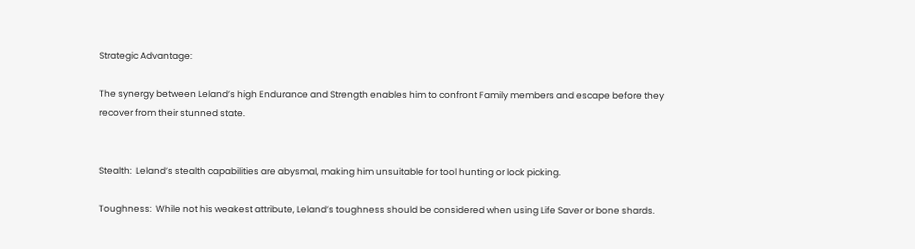Strategic Advantage:

The synergy between Leland’s high Endurance and Strength enables him to confront Family members and escape before they recover from their stunned state.


Stealth:  Leland’s stealth capabilities are abysmal, making him unsuitable for tool hunting or lock picking.

Toughness:  While not his weakest attribute, Leland’s toughness should be considered when using Life Saver or bone shards.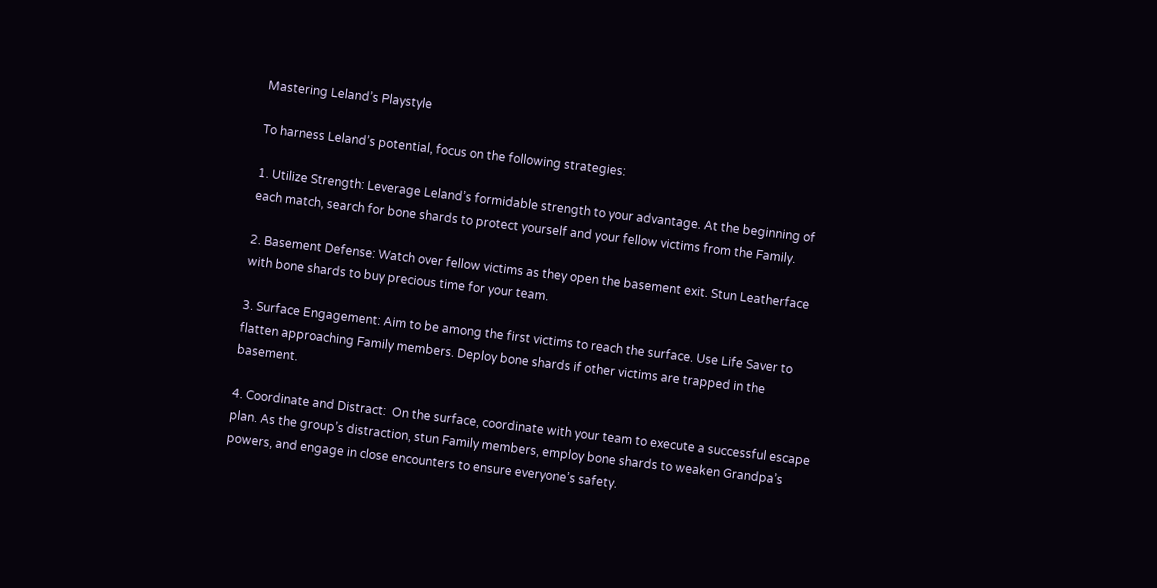Mastering Leland’s Playstyle

To harness Leland’s potential, focus on the following strategies:

1. Utilize Strength: Leverage Leland’s formidable strength to your advantage. At the beginning of each match, search for bone shards to protect yourself and your fellow victims from the Family.

2. Basement Defense: Watch over fellow victims as they open the basement exit. Stun Leatherface with bone shards to buy precious time for your team.

3. Surface Engagement: Aim to be among the first victims to reach the surface. Use Life Saver to flatten approaching Family members. Deploy bone shards if other victims are trapped in the basement.

4. Coordinate and Distract:  On the surface, coordinate with your team to execute a successful escape plan. As the group’s distraction, stun Family members, employ bone shards to weaken Grandpa’s powers, and engage in close encounters to ensure everyone’s safety.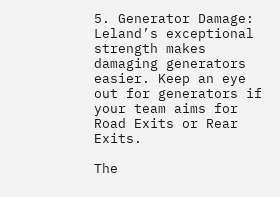5. Generator Damage: Leland’s exceptional strength makes damaging generators easier. Keep an eye out for generators if your team aims for Road Exits or Rear Exits.

The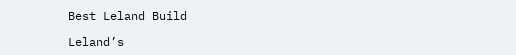Best Leland Build

Leland’s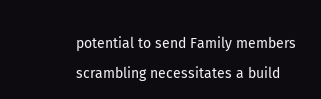potential to send Family members scrambling necessitates a build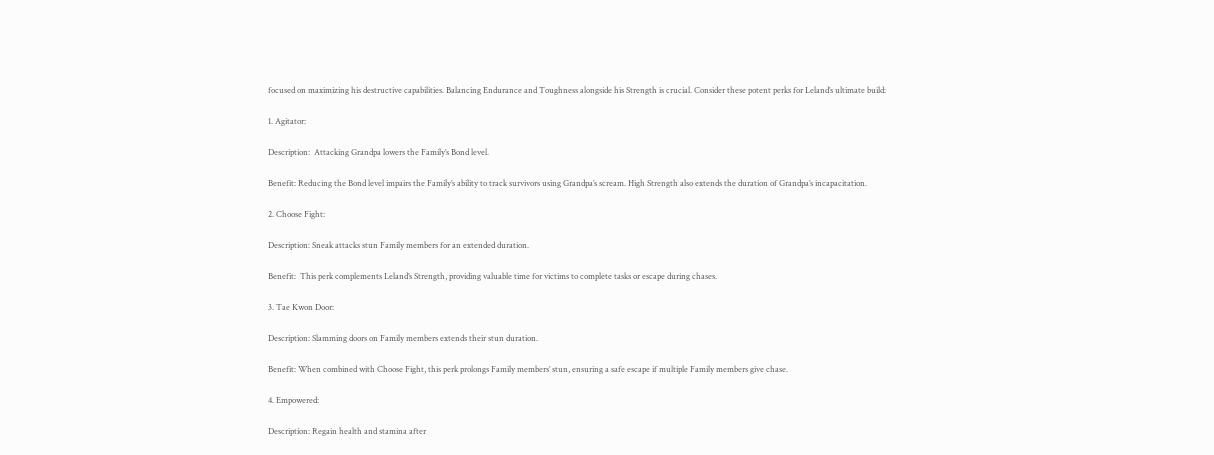focused on maximizing his destructive capabilities. Balancing Endurance and Toughness alongside his Strength is crucial. Consider these potent perks for Leland’s ultimate build:

1. Agitator:

Description:  Attacking Grandpa lowers the Family’s Bond level.

Benefit: Reducing the Bond level impairs the Family’s ability to track survivors using Grandpa’s scream. High Strength also extends the duration of Grandpa’s incapacitation.

2. Choose Fight:

Description: Sneak attacks stun Family members for an extended duration.

Benefit:  This perk complements Leland’s Strength, providing valuable time for victims to complete tasks or escape during chases.

3. Tae Kwon Door:

Description: Slamming doors on Family members extends their stun duration.

Benefit: When combined with Choose Fight, this perk prolongs Family members’ stun, ensuring a safe escape if multiple Family members give chase.

4. Empowered:

Description: Regain health and stamina after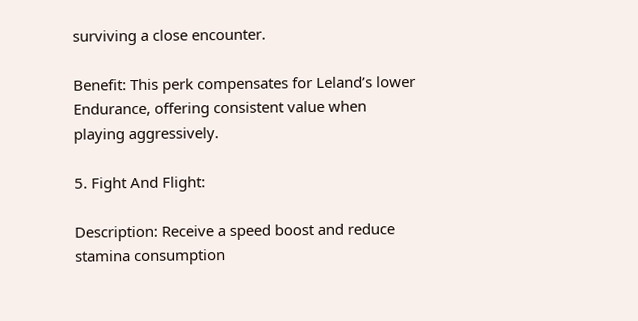surviving a close encounter.

Benefit: This perk compensates for Leland’s lower Endurance, offering consistent value when playing aggressively.

5. Fight And Flight:

Description: Receive a speed boost and reduce stamina consumption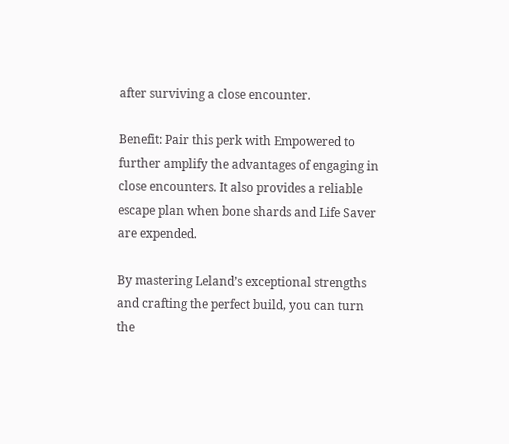after surviving a close encounter.

Benefit: Pair this perk with Empowered to further amplify the advantages of engaging in close encounters. It also provides a reliable escape plan when bone shards and Life Saver are expended.

By mastering Leland’s exceptional strengths and crafting the perfect build, you can turn the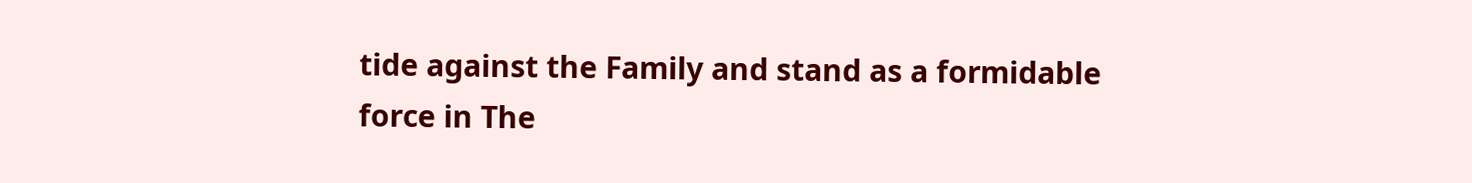tide against the Family and stand as a formidable force in The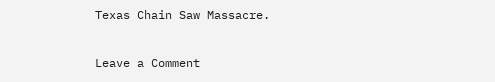Texas Chain Saw Massacre.

Leave a Comment